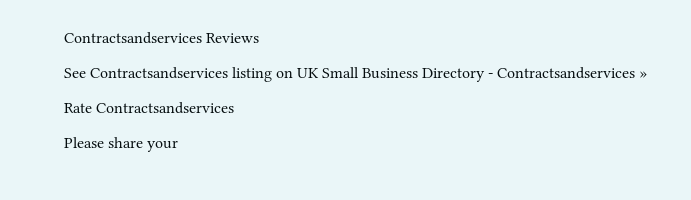Contractsandservices Reviews

See Contractsandservices listing on UK Small Business Directory - Contractsandservices »

Rate Contractsandservices

Please share your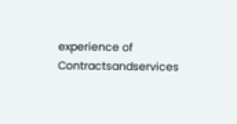experience of Contractsandservices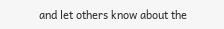and let others know about the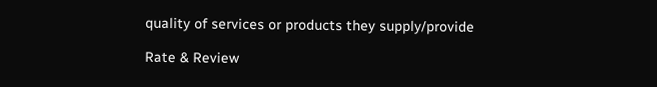quality of services or products they supply/provide

Rate & Review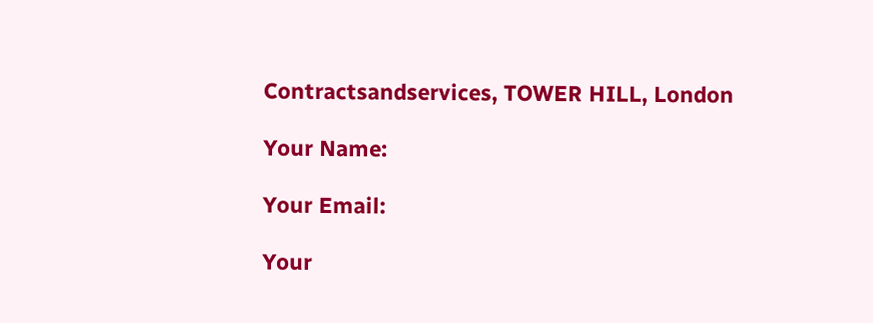Contractsandservices, TOWER HILL, London

Your Name:

Your Email:

Your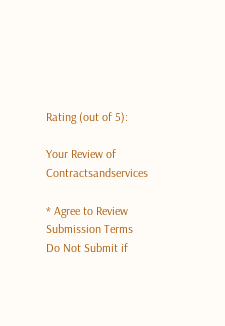Rating (out of 5):

Your Review of Contractsandservices

* Agree to Review Submission Terms
Do Not Submit if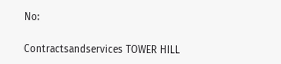No:

Contractsandservices TOWER HILL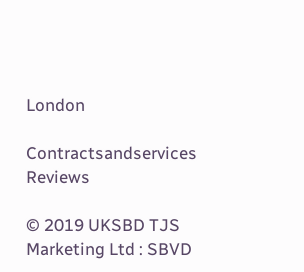London

Contractsandservices Reviews

© 2019 UKSBD TJS Marketing Ltd : SBVD